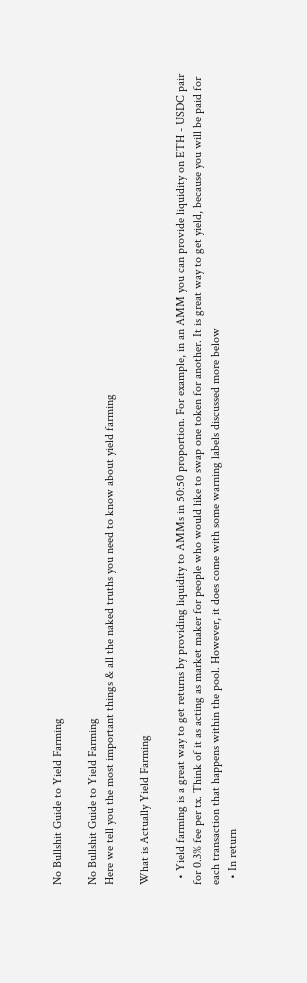No Bullshit Guide to Yield Farming

No Bullshit Guide to Yield Farming
Here we tell you the most important things & all the naked truths you need to know about yield farming

What is Actually Yield Farming

  • Yield farming is a great way to get returns by providing liquidity to AMMs in 50:50 proportion. For example, in an AMM you can provide liquidity on ETH - USDC pair for 0.3% fee per tx. Think of it as acting as market maker for people who would like to swap one token for another. It is great way to get yield, because you will be paid for each transaction that happens within the pool. However, it does come with some warning labels discussed more below
  • In return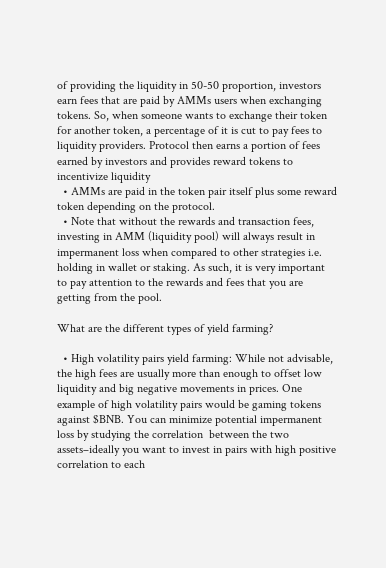of providing the liquidity in 50-50 proportion, investors earn fees that are paid by AMMs users when exchanging tokens. So, when someone wants to exchange their token for another token, a percentage of it is cut to pay fees to liquidity providers. Protocol then earns a portion of fees earned by investors and provides reward tokens to incentivize liquidity
  • AMMs are paid in the token pair itself plus some reward token depending on the protocol.
  • Note that without the rewards and transaction fees, investing in AMM (liquidity pool) will always result in impermanent loss when compared to other strategies i.e. holding in wallet or staking. As such, it is very important to pay attention to the rewards and fees that you are getting from the pool.

What are the different types of yield farming?

  • High volatility pairs yield farming: While not advisable, the high fees are usually more than enough to offset low liquidity and big negative movements in prices. One example of high volatility pairs would be gaming tokens against $BNB. You can minimize potential impermanent loss by studying the correlation  between the two assets–ideally you want to invest in pairs with high positive correlation to each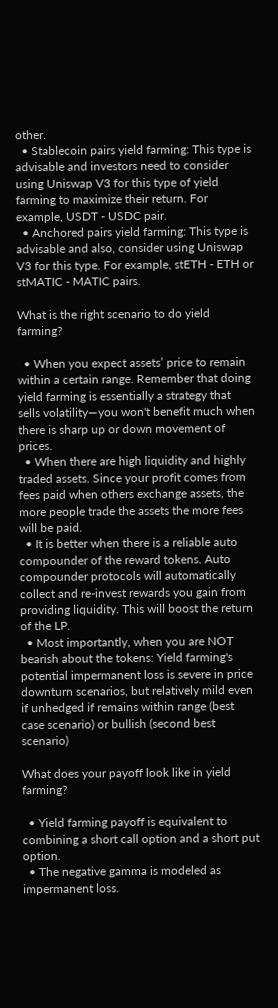other.
  • Stablecoin pairs yield farming: This type is advisable and investors need to consider using Uniswap V3 for this type of yield farming to maximize their return. For example, USDT - USDC pair.
  • Anchored pairs yield farming: This type is advisable and also, consider using Uniswap V3 for this type. For example, stETH - ETH or stMATIC - MATIC pairs.

What is the right scenario to do yield farming?

  • When you expect assets’ price to remain within a certain range. Remember that doing yield farming is essentially a strategy that sells volatility—you won't benefit much when there is sharp up or down movement of prices.
  • When there are high liquidity and highly traded assets. Since your profit comes from fees paid when others exchange assets, the more people trade the assets the more fees will be paid.
  • It is better when there is a reliable auto compounder of the reward tokens. Auto compounder protocols will automatically collect and re-invest rewards you gain from providing liquidity. This will boost the return of the LP.
  • Most importantly, when you are NOT bearish about the tokens: Yield farming's potential impermanent loss is severe in price downturn scenarios, but relatively mild even if unhedged if remains within range (best case scenario) or bullish (second best scenario)

What does your payoff look like in yield farming?

  • Yield farming payoff is equivalent to combining a short call option and a short put option.
  • The negative gamma is modeled as impermanent loss.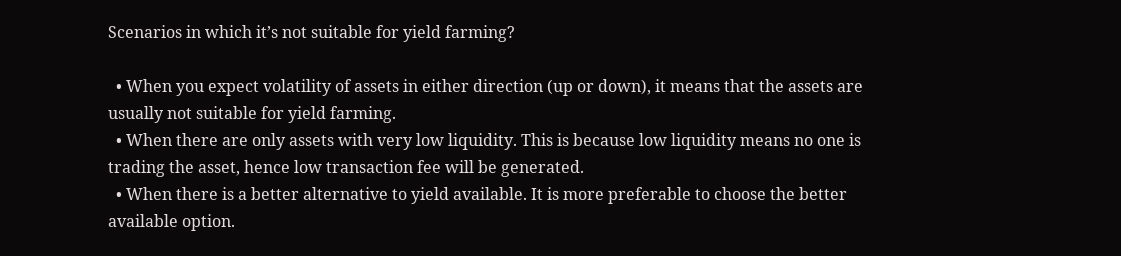Scenarios in which it’s not suitable for yield farming?

  • When you expect volatility of assets in either direction (up or down), it means that the assets are usually not suitable for yield farming.
  • When there are only assets with very low liquidity. This is because low liquidity means no one is trading the asset, hence low transaction fee will be generated.
  • When there is a better alternative to yield available. It is more preferable to choose the better available option.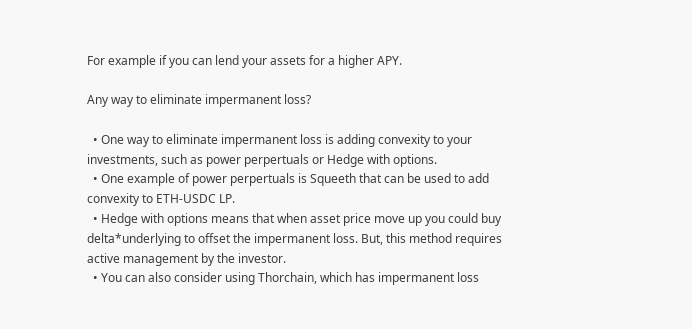For example if you can lend your assets for a higher APY.

Any way to eliminate impermanent loss?

  • One way to eliminate impermanent loss is adding convexity to your investments, such as power perpertuals or Hedge with options.
  • One example of power perpertuals is Squeeth that can be used to add convexity to ETH-USDC LP.
  • Hedge with options means that when asset price move up you could buy delta*underlying to offset the impermanent loss. But, this method requires active management by the investor.
  • You can also consider using Thorchain, which has impermanent loss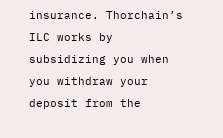insurance. Thorchain’s ILC works by subsidizing you when you withdraw your deposit from the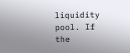liquidity pool. If the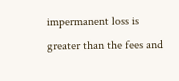impermanent loss is greater than the fees and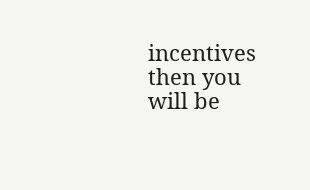incentives then you will be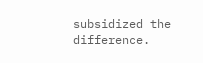subsidized the difference.